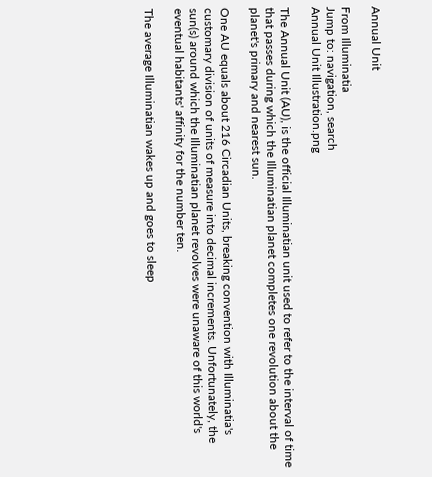Annual Unit

From Illuminatia
Jump to: navigation, search
Annual Unit Illustration.png

The Annual Unit (AU), is the official Illuminatian unit used to refer to the interval of time that passes during which the Illuminatian planet completes one revolution about the planet's primary and nearest sun.

One AU equals about 216 Circadian Units, breaking convention with Illuminatia's customary division of units of measure into decimal increments. Unfortunately, the sun(s) around which the Illuminatian planet revolves were unaware of this world's eventual habitants' affinity for the number ten.

The average Illuminatian wakes up and goes to sleep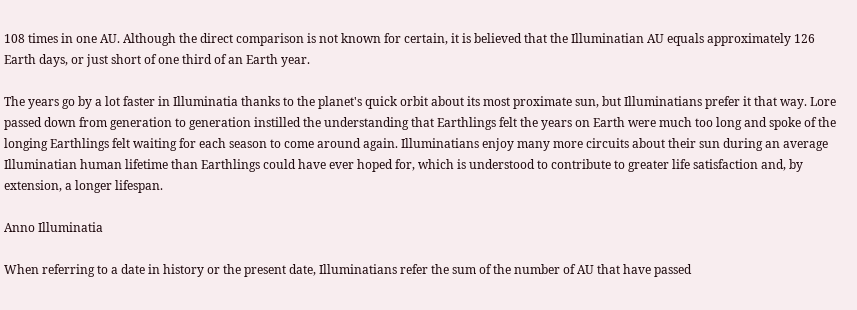108 times in one AU. Although the direct comparison is not known for certain, it is believed that the Illuminatian AU equals approximately 126 Earth days, or just short of one third of an Earth year.

The years go by a lot faster in Illuminatia thanks to the planet's quick orbit about its most proximate sun, but Illuminatians prefer it that way. Lore passed down from generation to generation instilled the understanding that Earthlings felt the years on Earth were much too long and spoke of the longing Earthlings felt waiting for each season to come around again. Illuminatians enjoy many more circuits about their sun during an average Illuminatian human lifetime than Earthlings could have ever hoped for, which is understood to contribute to greater life satisfaction and, by extension, a longer lifespan.

Anno Illuminatia

When referring to a date in history or the present date, Illuminatians refer the sum of the number of AU that have passed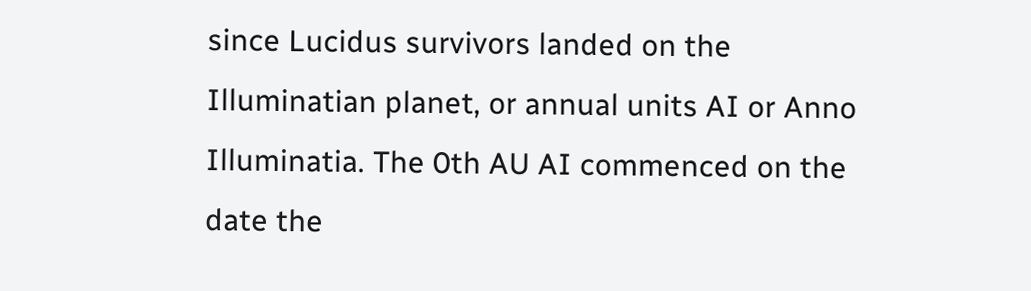since Lucidus survivors landed on the Illuminatian planet, or annual units AI or Anno Illuminatia. The 0th AU AI commenced on the date the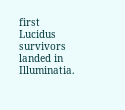first Lucidus survivors landed in Illuminatia.